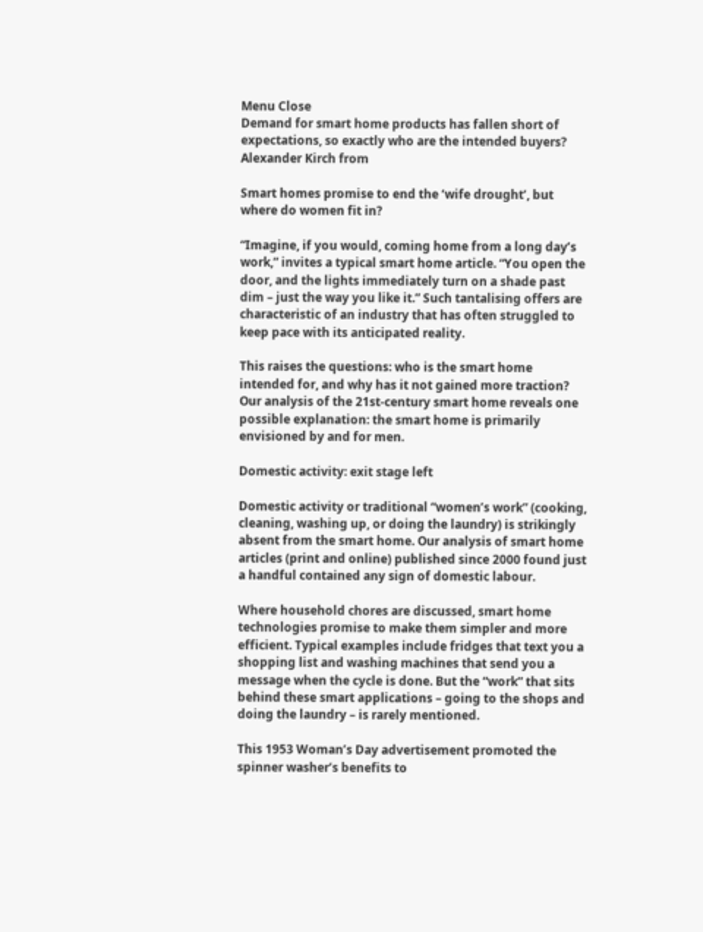Menu Close
Demand for smart home products has fallen short of expectations, so exactly who are the intended buyers? Alexander Kirch from

Smart homes promise to end the ‘wife drought’, but where do women fit in?

“Imagine, if you would, coming home from a long day’s work,” invites a typical smart home article. “You open the door, and the lights immediately turn on a shade past dim – just the way you like it.” Such tantalising offers are characteristic of an industry that has often struggled to keep pace with its anticipated reality.

This raises the questions: who is the smart home intended for, and why has it not gained more traction? Our analysis of the 21st-century smart home reveals one possible explanation: the smart home is primarily envisioned by and for men.

Domestic activity: exit stage left

Domestic activity or traditional “women’s work” (cooking, cleaning, washing up, or doing the laundry) is strikingly absent from the smart home. Our analysis of smart home articles (print and online) published since 2000 found just a handful contained any sign of domestic labour.

Where household chores are discussed, smart home technologies promise to make them simpler and more efficient. Typical examples include fridges that text you a shopping list and washing machines that send you a message when the cycle is done. But the “work” that sits behind these smart applications – going to the shops and doing the laundry – is rarely mentioned.

This 1953 Woman’s Day advertisement promoted the spinner washer’s benefits to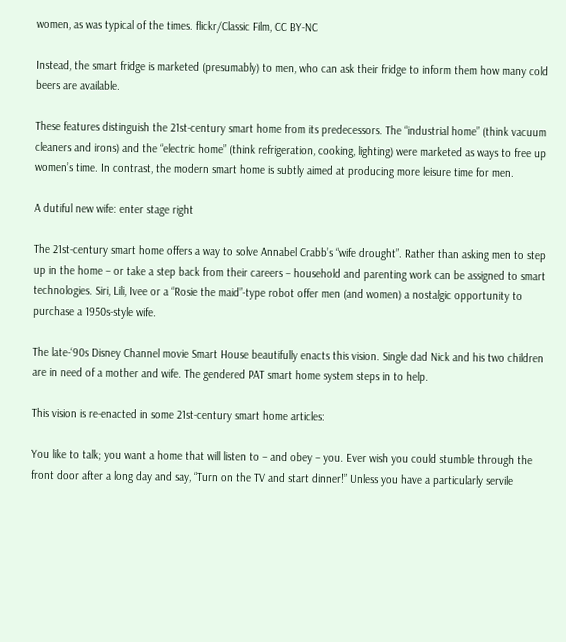women, as was typical of the times. flickr/Classic Film, CC BY-NC

Instead, the smart fridge is marketed (presumably) to men, who can ask their fridge to inform them how many cold beers are available.

These features distinguish the 21st-century smart home from its predecessors. The “industrial home” (think vacuum cleaners and irons) and the “electric home” (think refrigeration, cooking, lighting) were marketed as ways to free up women’s time. In contrast, the modern smart home is subtly aimed at producing more leisure time for men.

A dutiful new wife: enter stage right

The 21st-century smart home offers a way to solve Annabel Crabb’s “wife drought”. Rather than asking men to step up in the home – or take a step back from their careers – household and parenting work can be assigned to smart technologies. Siri, Lili, Ivee or a “Rosie the maid”-type robot offer men (and women) a nostalgic opportunity to purchase a 1950s-style wife.

The late-‘90s Disney Channel movie Smart House beautifully enacts this vision. Single dad Nick and his two children are in need of a mother and wife. The gendered PAT smart home system steps in to help.

This vision is re-enacted in some 21st-century smart home articles:

You like to talk; you want a home that will listen to – and obey – you. Ever wish you could stumble through the front door after a long day and say, “Turn on the TV and start dinner!” Unless you have a particularly servile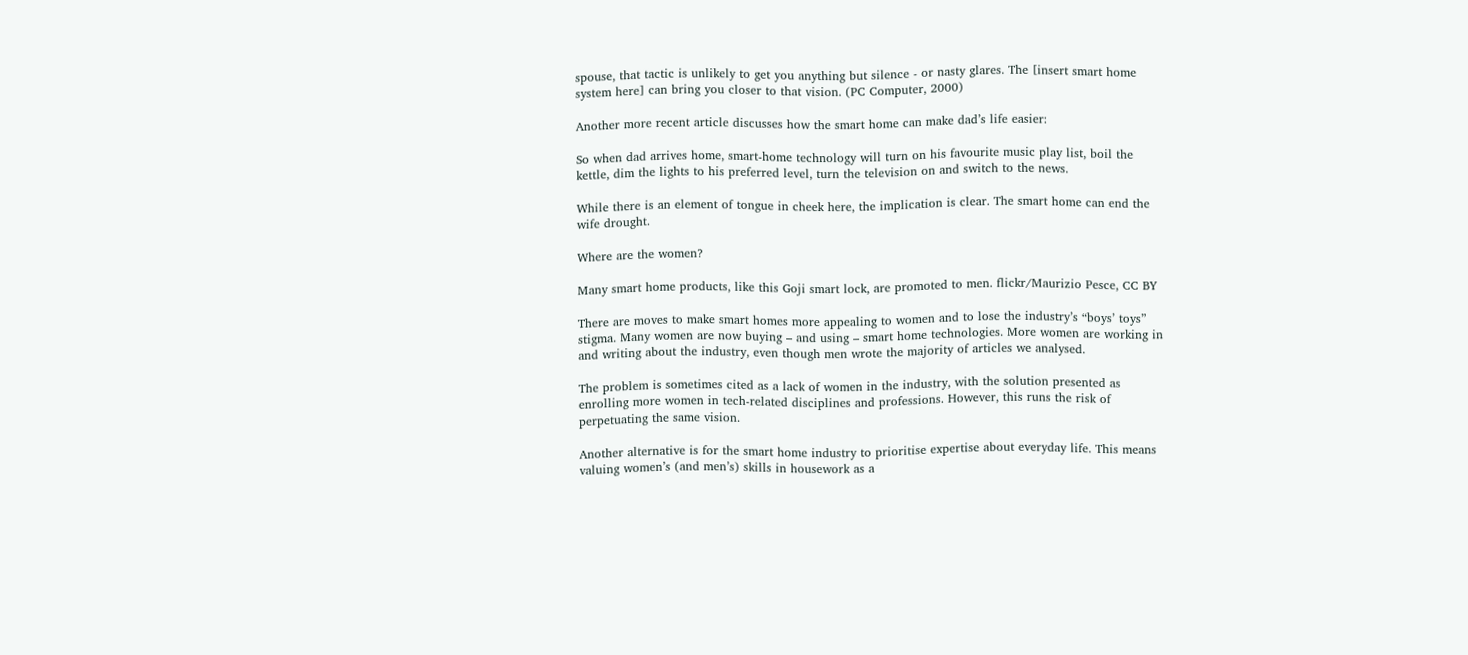spouse, that tactic is unlikely to get you anything but silence - or nasty glares. The [insert smart home system here] can bring you closer to that vision. (PC Computer, 2000)

Another more recent article discusses how the smart home can make dad’s life easier:

So when dad arrives home, smart-home technology will turn on his favourite music play list, boil the kettle, dim the lights to his preferred level, turn the television on and switch to the news.

While there is an element of tongue in cheek here, the implication is clear. The smart home can end the wife drought.

Where are the women?

Many smart home products, like this Goji smart lock, are promoted to men. flickr/Maurizio Pesce, CC BY

There are moves to make smart homes more appealing to women and to lose the industry’s “boys’ toys” stigma. Many women are now buying – and using – smart home technologies. More women are working in and writing about the industry, even though men wrote the majority of articles we analysed.

The problem is sometimes cited as a lack of women in the industry, with the solution presented as enrolling more women in tech-related disciplines and professions. However, this runs the risk of perpetuating the same vision.

Another alternative is for the smart home industry to prioritise expertise about everyday life. This means valuing women’s (and men’s) skills in housework as a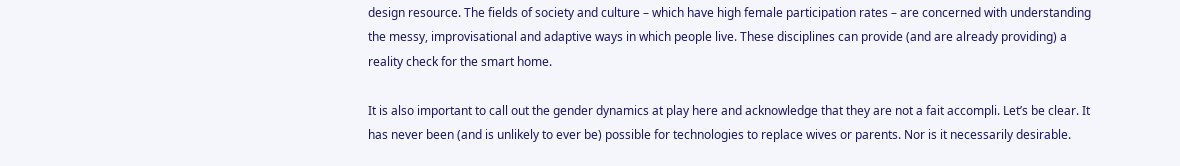design resource. The fields of society and culture – which have high female participation rates – are concerned with understanding the messy, improvisational and adaptive ways in which people live. These disciplines can provide (and are already providing) a reality check for the smart home.

It is also important to call out the gender dynamics at play here and acknowledge that they are not a fait accompli. Let’s be clear. It has never been (and is unlikely to ever be) possible for technologies to replace wives or parents. Nor is it necessarily desirable.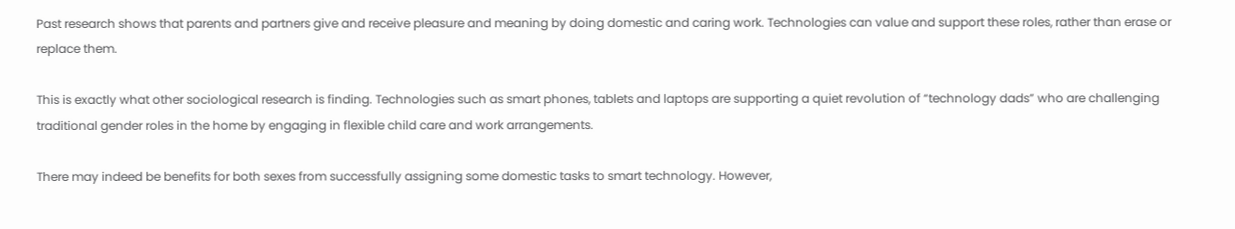Past research shows that parents and partners give and receive pleasure and meaning by doing domestic and caring work. Technologies can value and support these roles, rather than erase or replace them.

This is exactly what other sociological research is finding. Technologies such as smart phones, tablets and laptops are supporting a quiet revolution of “technology dads” who are challenging traditional gender roles in the home by engaging in flexible child care and work arrangements.

There may indeed be benefits for both sexes from successfully assigning some domestic tasks to smart technology. However,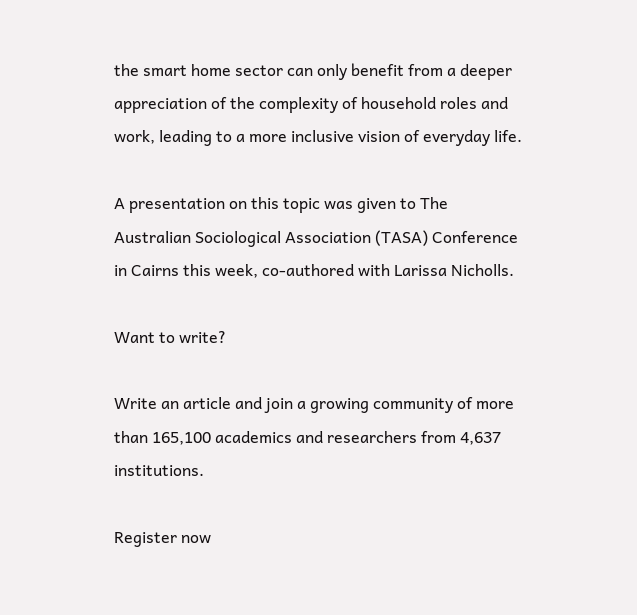the smart home sector can only benefit from a deeper appreciation of the complexity of household roles and work, leading to a more inclusive vision of everyday life.

A presentation on this topic was given to The Australian Sociological Association (TASA) Conference in Cairns this week, co-authored with Larissa Nicholls.

Want to write?

Write an article and join a growing community of more than 165,100 academics and researchers from 4,637 institutions.

Register now